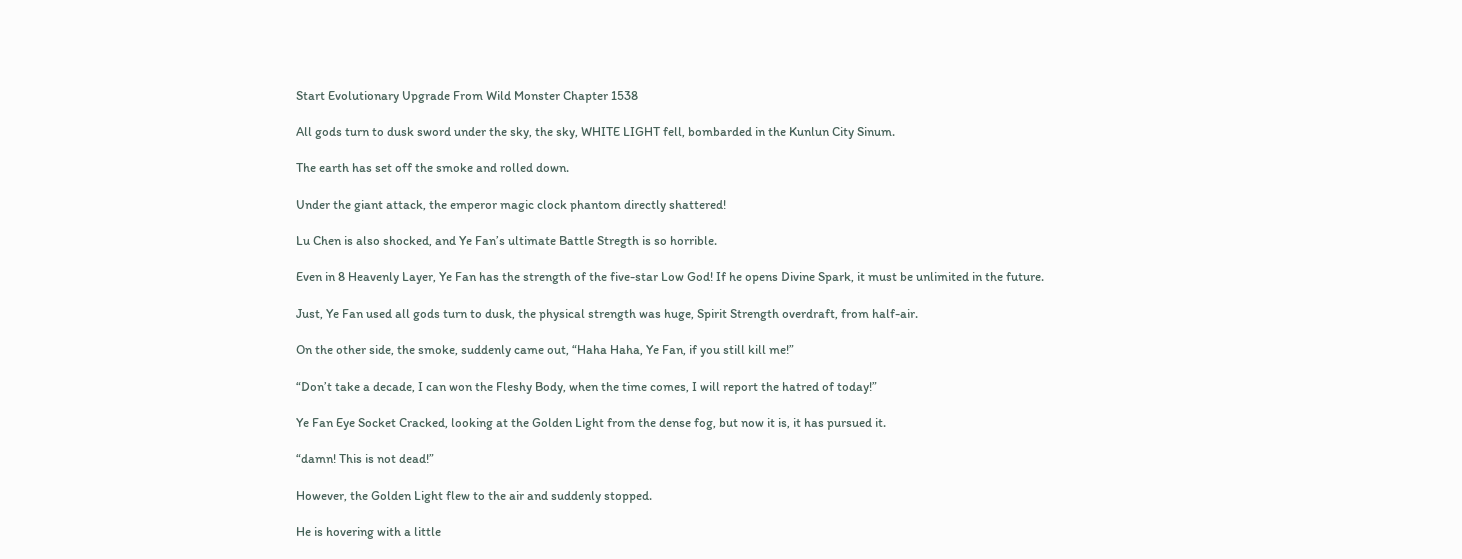Start Evolutionary Upgrade From Wild Monster Chapter 1538

All gods turn to dusk sword under the sky, the sky, WHITE LIGHT fell, bombarded in the Kunlun City Sinum.

The earth has set off the smoke and rolled down.

Under the giant attack, the emperor magic clock phantom directly shattered!

Lu Chen is also shocked, and Ye Fan’s ultimate Battle Stregth is so horrible.

Even in 8 Heavenly Layer, Ye Fan has the strength of the five-star Low God! If he opens Divine Spark, it must be unlimited in the future.

Just, Ye Fan used all gods turn to dusk, the physical strength was huge, Spirit Strength overdraft, from half-air.

On the other side, the smoke, suddenly came out, “Haha Haha, Ye Fan, if you still kill me!”

“Don’t take a decade, I can won the Fleshy Body, when the time comes, I will report the hatred of today!”

Ye Fan Eye Socket Cracked, looking at the Golden Light from the dense fog, but now it is, it has pursued it.

“damn! This is not dead!”

However, the Golden Light flew to the air and suddenly stopped.

He is hovering with a little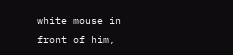white mouse in front of him,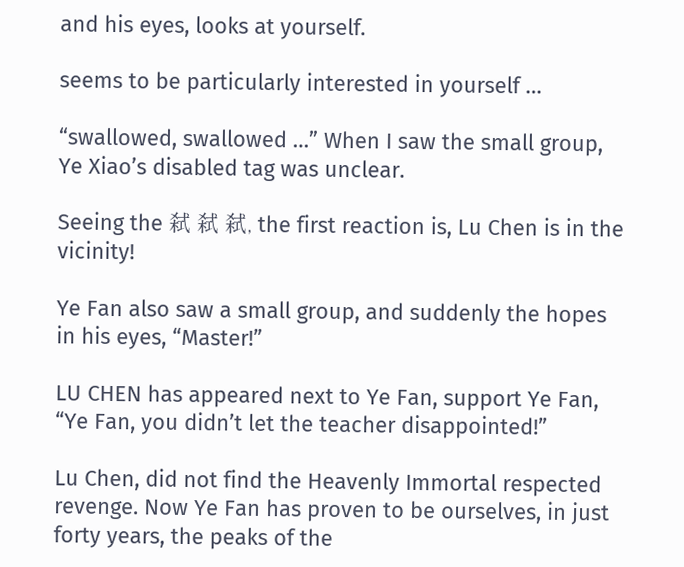and his eyes, looks at yourself.

seems to be particularly interested in yourself …

“swallowed, swallowed …” When I saw the small group, Ye Xiao’s disabled tag was unclear.

Seeing the 弑 弑 弑, the first reaction is, Lu Chen is in the vicinity!

Ye Fan also saw a small group, and suddenly the hopes in his eyes, “Master!”

LU CHEN has appeared next to Ye Fan, support Ye Fan, “Ye Fan, you didn’t let the teacher disappointed!”

Lu Chen, did not find the Heavenly Immortal respected revenge. Now Ye Fan has proven to be ourselves, in just forty years, the peaks of the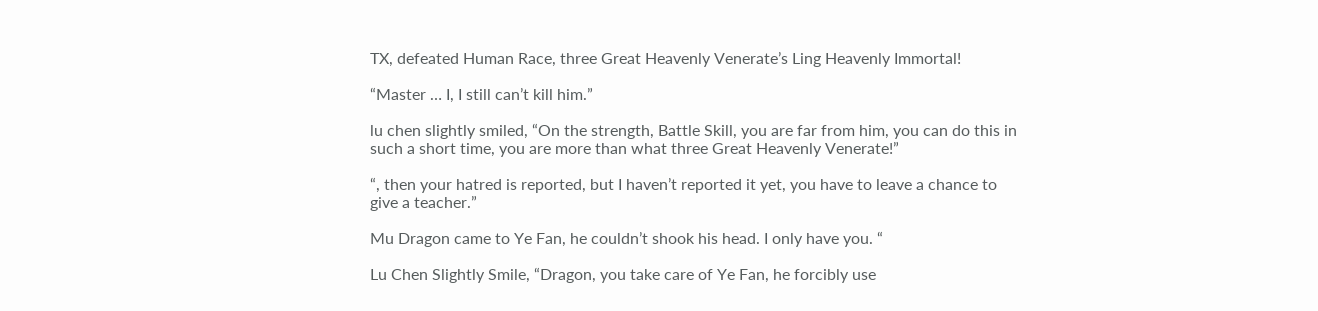TX, defeated Human Race, three Great Heavenly Venerate’s Ling Heavenly Immortal!

“Master … I, I still can’t kill him.”

lu chen slightly smiled, “On the strength, Battle Skill, you are far from him, you can do this in such a short time, you are more than what three Great Heavenly Venerate!”

“, then your hatred is reported, but I haven’t reported it yet, you have to leave a chance to give a teacher.”

Mu Dragon came to Ye Fan, he couldn’t shook his head. I only have you. “

Lu Chen Slightly Smile, “Dragon, you take care of Ye Fan, he forcibly use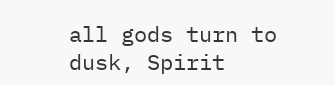all gods turn to dusk, Spirit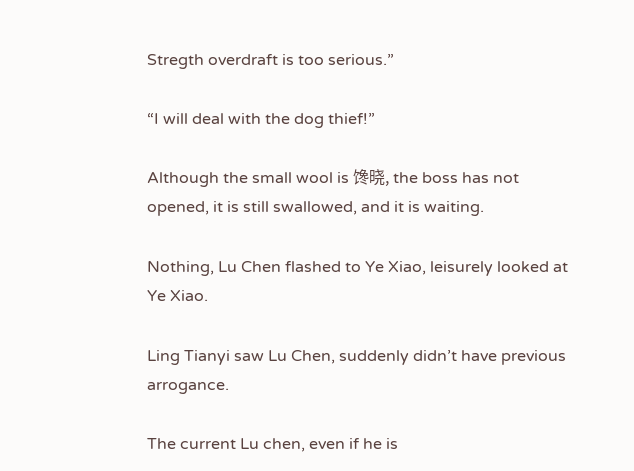Stregth overdraft is too serious.”

“I will deal with the dog thief!”

Although the small wool is 馋晓, the boss has not opened, it is still swallowed, and it is waiting.

Nothing, Lu Chen flashed to Ye Xiao, leisurely looked at Ye Xiao.

Ling Tianyi saw Lu Chen, suddenly didn’t have previous arrogance.

The current Lu chen, even if he is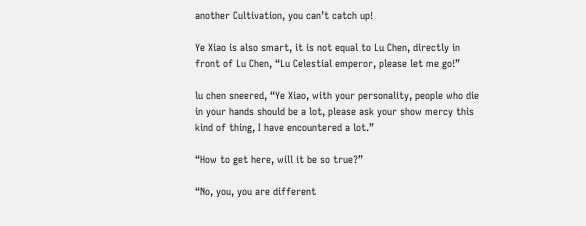another Cultivation, you can’t catch up!

Ye Xiao is also smart, it is not equal to Lu Chen, directly in front of Lu Chen, “Lu Celestial emperor, please let me go!”

lu chen sneered, “Ye Xiao, with your personality, people who die in your hands should be a lot, please ask your show mercy this kind of thing, I have encountered a lot.”

“How to get here, will it be so true?”

“No, you, you are different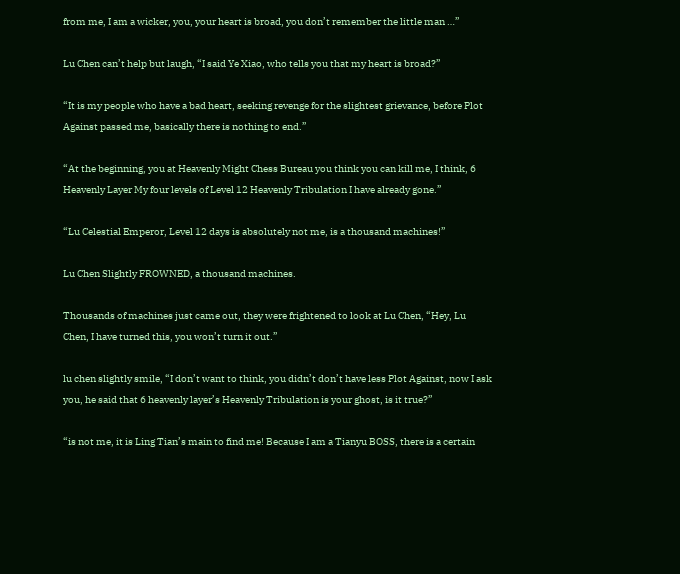from me, I am a wicker, you, your heart is broad, you don’t remember the little man …”

Lu Chen can’t help but laugh, “I said Ye Xiao, who tells you that my heart is broad?”

“It is my people who have a bad heart, seeking revenge for the slightest grievance, before Plot Against passed me, basically there is nothing to end.”

“At the beginning, you at Heavenly Might Chess Bureau you think you can kill me, I think, 6 Heavenly Layer My four levels of Level 12 Heavenly Tribulation I have already gone.”

“Lu Celestial Emperor, Level 12 days is absolutely not me, is a thousand machines!”

Lu Chen Slightly FROWNED, a thousand machines.

Thousands of machines just came out, they were frightened to look at Lu Chen, “Hey, Lu Chen, I have turned this, you won’t turn it out.”

lu chen slightly smile, “I don’t want to think, you didn’t don’t have less Plot Against, now I ask you, he said that 6 heavenly layer’s Heavenly Tribulation is your ghost, is it true?”

“is not me, it is Ling Tian’s main to find me! Because I am a Tianyu BOSS, there is a certain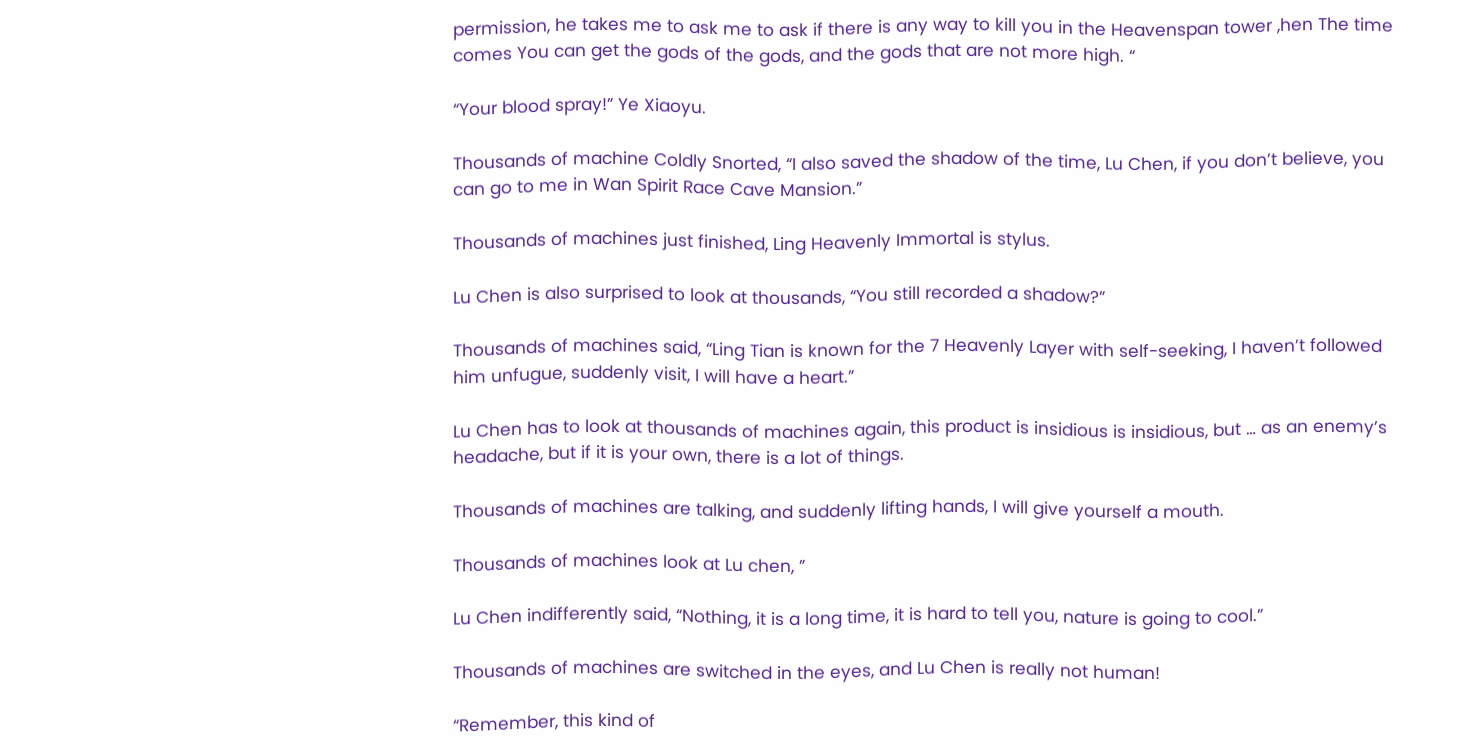permission, he takes me to ask me to ask if there is any way to kill you in the Heavenspan tower ,hen The time comes You can get the gods of the gods, and the gods that are not more high. “

“Your blood spray!” Ye Xiaoyu.

Thousands of machine Coldly Snorted, “I also saved the shadow of the time, Lu Chen, if you don’t believe, you can go to me in Wan Spirit Race Cave Mansion.”

Thousands of machines just finished, Ling Heavenly Immortal is stylus.

Lu Chen is also surprised to look at thousands, “You still recorded a shadow?”

Thousands of machines said, “Ling Tian is known for the 7 Heavenly Layer with self-seeking, I haven’t followed him unfugue, suddenly visit, I will have a heart.”

Lu Chen has to look at thousands of machines again, this product is insidious is insidious, but … as an enemy’s headache, but if it is your own, there is a lot of things.

Thousands of machines are talking, and suddenly lifting hands, I will give yourself a mouth.

Thousands of machines look at Lu chen, ”

Lu Chen indifferently said, “Nothing, it is a long time, it is hard to tell you, nature is going to cool.”

Thousands of machines are switched in the eyes, and Lu Chen is really not human!

“Remember, this kind of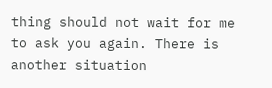thing should not wait for me to ask you again. There is another situation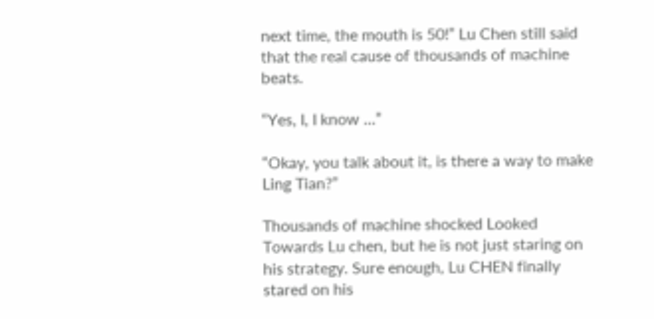next time, the mouth is 50!” Lu Chen still said that the real cause of thousands of machine beats.

“Yes, I, I know …”

“Okay, you talk about it, is there a way to make Ling Tian?”

Thousands of machine shocked Looked Towards Lu chen, but he is not just staring on his strategy. Sure enough, Lu CHEN finally stared on his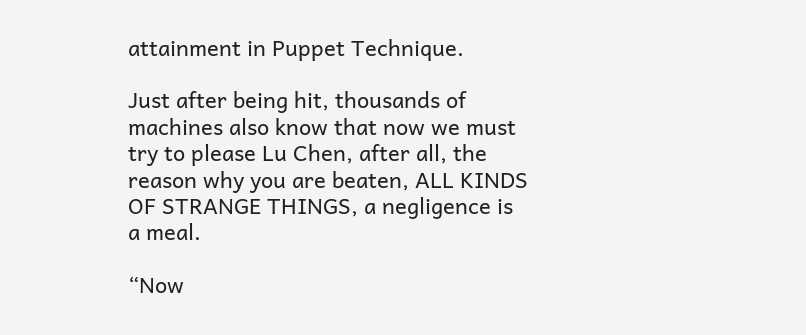attainment in Puppet Technique.

Just after being hit, thousands of machines also know that now we must try to please Lu Chen, after all, the reason why you are beaten, ALL KINDS OF STRANGE THINGS, a negligence is a meal.

“Now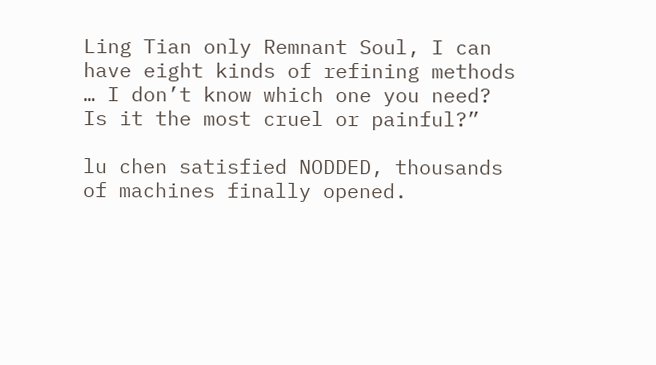Ling Tian only Remnant Soul, I can have eight kinds of refining methods … I don’t know which one you need? Is it the most cruel or painful?”

lu chen satisfied NODDED, thousands of machines finally opened.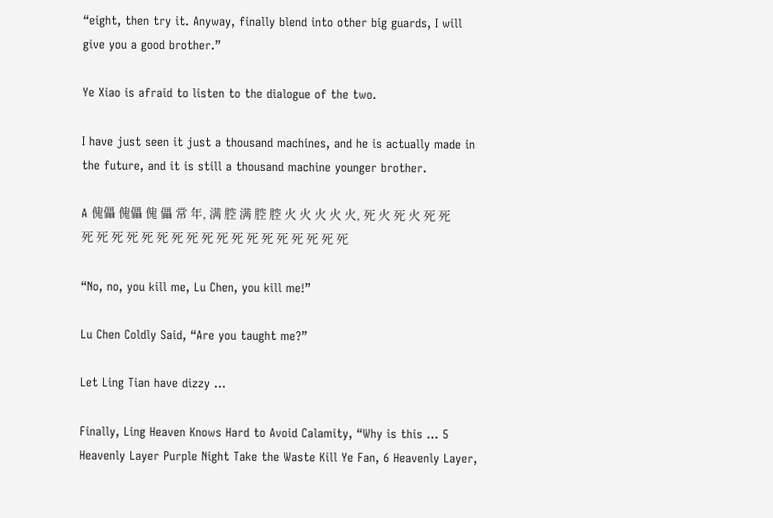“eight, then try it. Anyway, finally blend into other big guards, I will give you a good brother.”

Ye Xiao is afraid to listen to the dialogue of the two.

I have just seen it just a thousand machines, and he is actually made in the future, and it is still a thousand machine younger brother.

A 傀儡 傀儡 傀 儡 常 年, 满 腔 满 腔 腔 火 火 火 火 火, 死 火 死 火 死 死 死 死 死 死 死 死 死 死 死 死 死 死 死 死 死 死 死 死

“No, no, you kill me, Lu Chen, you kill me!”

Lu Chen Coldly Said, “Are you taught me?”

Let Ling Tian have dizzy …

Finally, Ling Heaven Knows Hard to Avoid Calamity, “Why is this … 5 Heavenly Layer Purple Night Take the Waste Kill Ye Fan, 6 Heavenly Layer,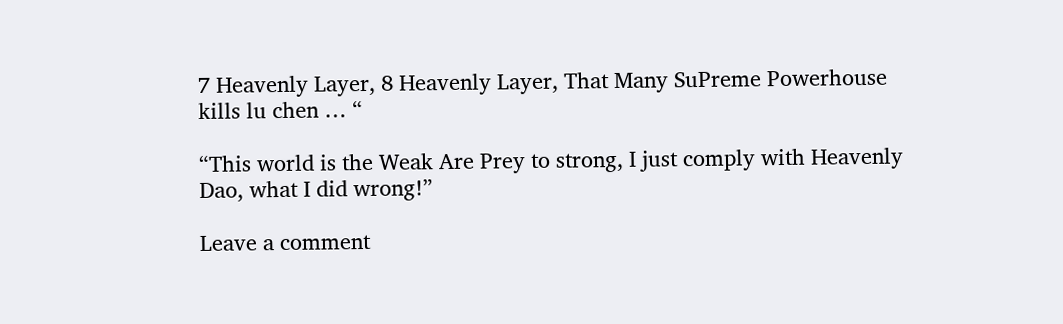7 Heavenly Layer, 8 Heavenly Layer, That Many SuPreme Powerhouse kills lu chen … “

“This world is the Weak Are Prey to strong, I just comply with Heavenly Dao, what I did wrong!”

Leave a comment